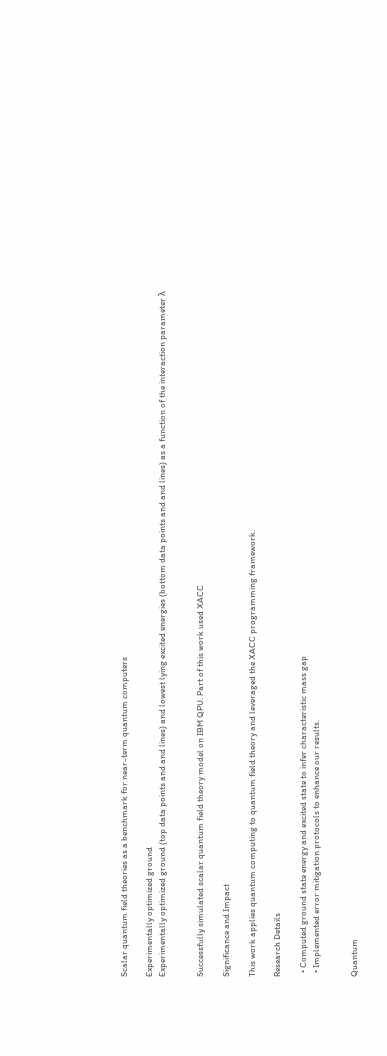Scalar quantum field theories as a benchmark for near-term quantum computers

Experimentally optimized ground
Experimentally optimized ground (top data points and and lines) and lowest lying excited energies (bottom data points and and lines) as a function of the interaction parameter λ


Successfully simulated scalar quantum field theory model on IBM QPU. Part of this work used XACC

Significance and Impact

This work applies quantum computing to quantum field theory and leveraged the XACC programming framework.

Research Details

  • Computed ground state energy and excited state to infer characteristic mass gap
  • Implemented error mitigation protocols to enhance our results.


Quantum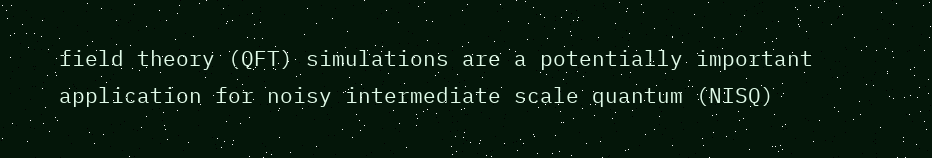field theory (QFT) simulations are a potentially important application for noisy intermediate scale quantum (NISQ)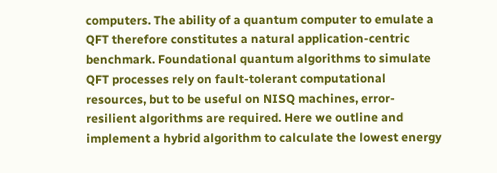computers. The ability of a quantum computer to emulate a QFT therefore constitutes a natural application-centric benchmark. Foundational quantum algorithms to simulate QFT processes rely on fault-tolerant computational resources, but to be useful on NISQ machines, error-resilient algorithms are required. Here we outline and implement a hybrid algorithm to calculate the lowest energy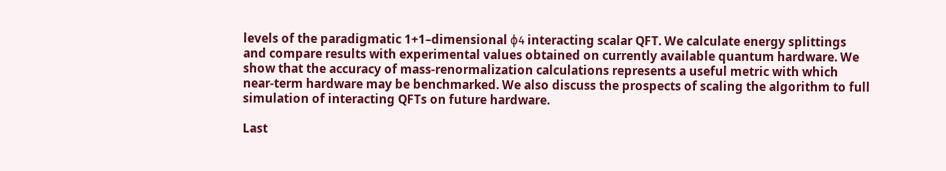levels of the paradigmatic 1+1–dimensional ϕ4 interacting scalar QFT. We calculate energy splittings and compare results with experimental values obtained on currently available quantum hardware. We show that the accuracy of mass-renormalization calculations represents a useful metric with which near-term hardware may be benchmarked. We also discuss the prospects of scaling the algorithm to full simulation of interacting QFTs on future hardware.

Last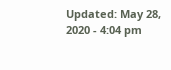Updated: May 28, 2020 - 4:04 pm